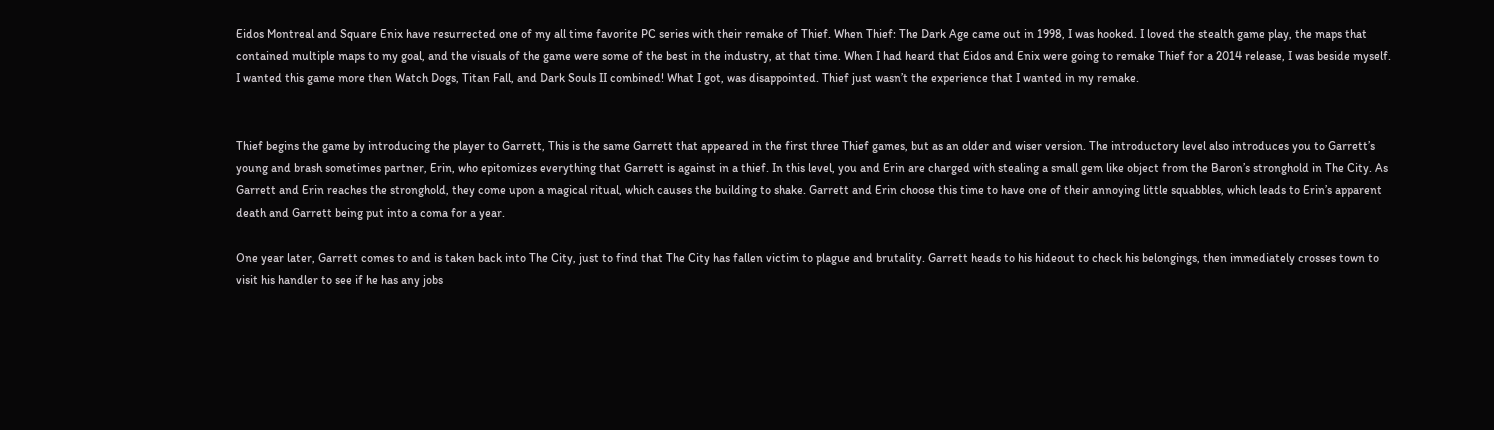Eidos Montreal and Square Enix have resurrected one of my all time favorite PC series with their remake of Thief. When Thief: The Dark Age came out in 1998, I was hooked. I loved the stealth game play, the maps that contained multiple maps to my goal, and the visuals of the game were some of the best in the industry, at that time. When I had heard that Eidos and Enix were going to remake Thief for a 2014 release, I was beside myself. I wanted this game more then Watch Dogs, Titan Fall, and Dark Souls II combined! What I got, was disappointed. Thief just wasn’t the experience that I wanted in my remake.


Thief begins the game by introducing the player to Garrett, This is the same Garrett that appeared in the first three Thief games, but as an older and wiser version. The introductory level also introduces you to Garrett’s young and brash sometimes partner, Erin, who epitomizes everything that Garrett is against in a thief. In this level, you and Erin are charged with stealing a small gem like object from the Baron’s stronghold in The City. As Garrett and Erin reaches the stronghold, they come upon a magical ritual, which causes the building to shake. Garrett and Erin choose this time to have one of their annoying little squabbles, which leads to Erin’s apparent death and Garrett being put into a coma for a year.

One year later, Garrett comes to and is taken back into The City, just to find that The City has fallen victim to plague and brutality. Garrett heads to his hideout to check his belongings, then immediately crosses town to visit his handler to see if he has any jobs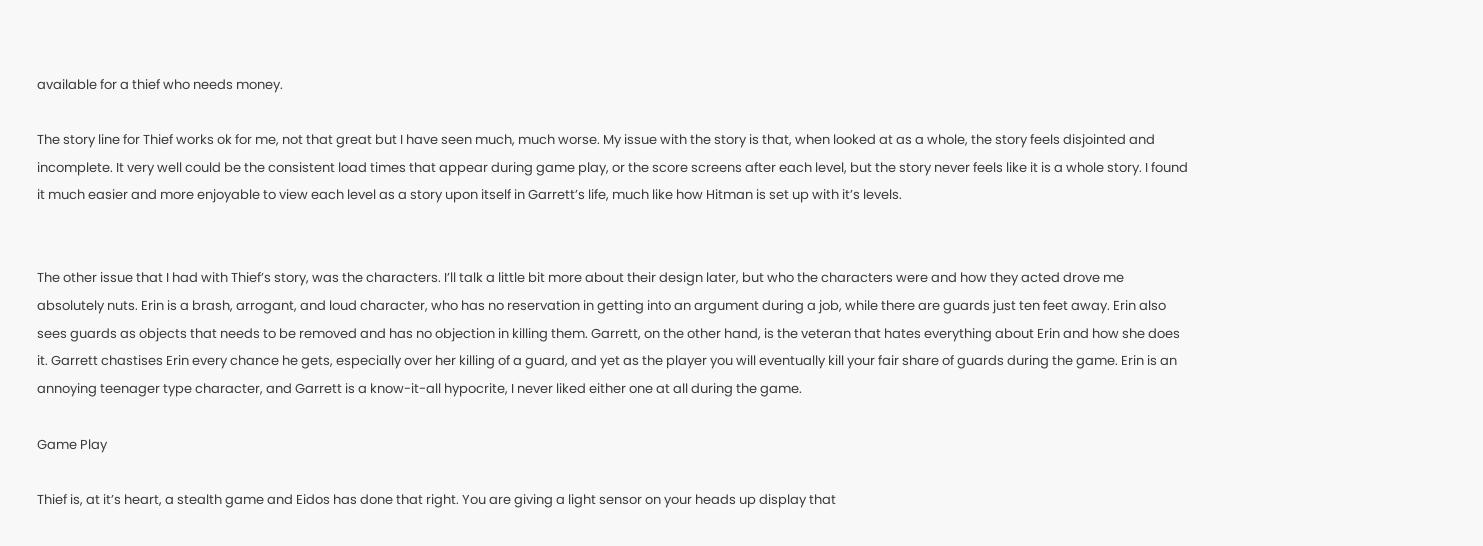available for a thief who needs money.

The story line for Thief works ok for me, not that great but I have seen much, much worse. My issue with the story is that, when looked at as a whole, the story feels disjointed and incomplete. It very well could be the consistent load times that appear during game play, or the score screens after each level, but the story never feels like it is a whole story. I found it much easier and more enjoyable to view each level as a story upon itself in Garrett’s life, much like how Hitman is set up with it’s levels.


The other issue that I had with Thief’s story, was the characters. I’ll talk a little bit more about their design later, but who the characters were and how they acted drove me absolutely nuts. Erin is a brash, arrogant, and loud character, who has no reservation in getting into an argument during a job, while there are guards just ten feet away. Erin also sees guards as objects that needs to be removed and has no objection in killing them. Garrett, on the other hand, is the veteran that hates everything about Erin and how she does it. Garrett chastises Erin every chance he gets, especially over her killing of a guard, and yet as the player you will eventually kill your fair share of guards during the game. Erin is an annoying teenager type character, and Garrett is a know-it-all hypocrite, I never liked either one at all during the game.

Game Play

Thief is, at it’s heart, a stealth game and Eidos has done that right. You are giving a light sensor on your heads up display that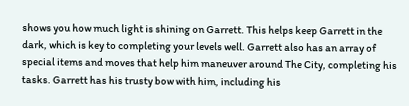shows you how much light is shining on Garrett. This helps keep Garrett in the dark, which is key to completing your levels well. Garrett also has an array of special items and moves that help him maneuver around The City, completing his tasks. Garrett has his trusty bow with him, including his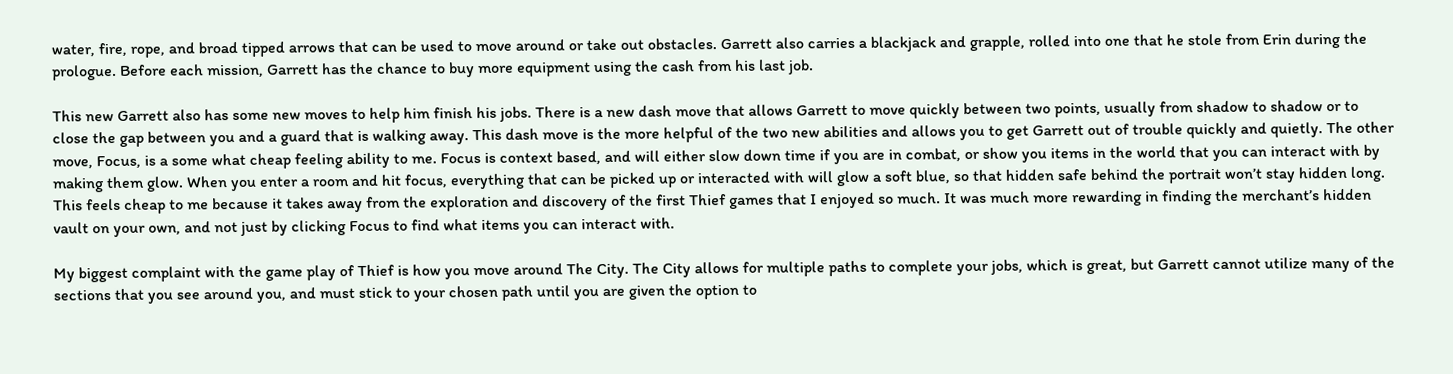water, fire, rope, and broad tipped arrows that can be used to move around or take out obstacles. Garrett also carries a blackjack and grapple, rolled into one that he stole from Erin during the prologue. Before each mission, Garrett has the chance to buy more equipment using the cash from his last job.

This new Garrett also has some new moves to help him finish his jobs. There is a new dash move that allows Garrett to move quickly between two points, usually from shadow to shadow or to close the gap between you and a guard that is walking away. This dash move is the more helpful of the two new abilities and allows you to get Garrett out of trouble quickly and quietly. The other move, Focus, is a some what cheap feeling ability to me. Focus is context based, and will either slow down time if you are in combat, or show you items in the world that you can interact with by making them glow. When you enter a room and hit focus, everything that can be picked up or interacted with will glow a soft blue, so that hidden safe behind the portrait won’t stay hidden long. This feels cheap to me because it takes away from the exploration and discovery of the first Thief games that I enjoyed so much. It was much more rewarding in finding the merchant’s hidden vault on your own, and not just by clicking Focus to find what items you can interact with.

My biggest complaint with the game play of Thief is how you move around The City. The City allows for multiple paths to complete your jobs, which is great, but Garrett cannot utilize many of the sections that you see around you, and must stick to your chosen path until you are given the option to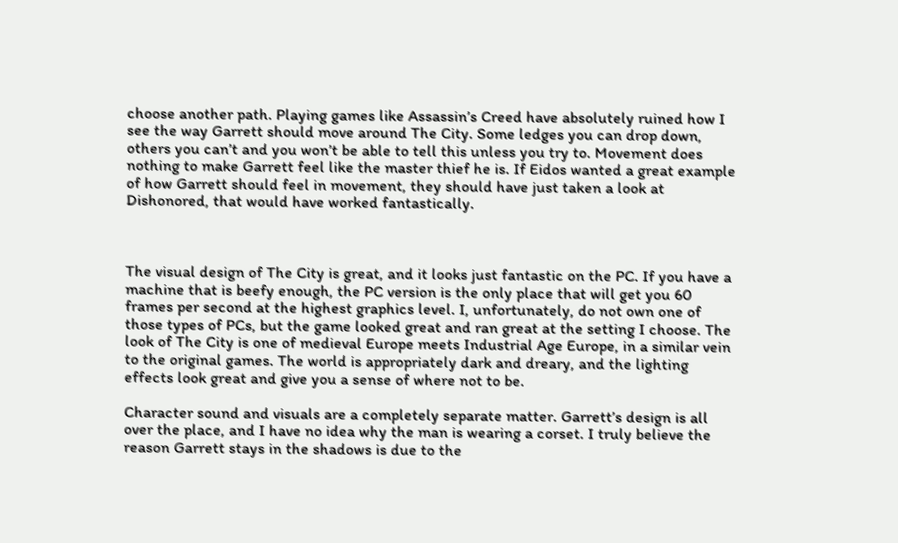choose another path. Playing games like Assassin’s Creed have absolutely ruined how I see the way Garrett should move around The City. Some ledges you can drop down, others you can’t and you won’t be able to tell this unless you try to. Movement does nothing to make Garrett feel like the master thief he is. If Eidos wanted a great example of how Garrett should feel in movement, they should have just taken a look at Dishonored, that would have worked fantastically.



The visual design of The City is great, and it looks just fantastic on the PC. If you have a machine that is beefy enough, the PC version is the only place that will get you 60 frames per second at the highest graphics level. I, unfortunately, do not own one of those types of PCs, but the game looked great and ran great at the setting I choose. The look of The City is one of medieval Europe meets Industrial Age Europe, in a similar vein to the original games. The world is appropriately dark and dreary, and the lighting effects look great and give you a sense of where not to be.

Character sound and visuals are a completely separate matter. Garrett’s design is all over the place, and I have no idea why the man is wearing a corset. I truly believe the reason Garrett stays in the shadows is due to the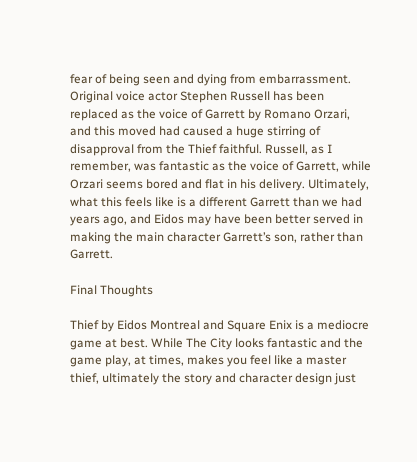fear of being seen and dying from embarrassment. Original voice actor Stephen Russell has been replaced as the voice of Garrett by Romano Orzari, and this moved had caused a huge stirring of disapproval from the Thief faithful. Russell, as I remember, was fantastic as the voice of Garrett, while Orzari seems bored and flat in his delivery. Ultimately, what this feels like is a different Garrett than we had years ago, and Eidos may have been better served in making the main character Garrett’s son, rather than Garrett.

Final Thoughts

Thief by Eidos Montreal and Square Enix is a mediocre game at best. While The City looks fantastic and the game play, at times, makes you feel like a master thief, ultimately the story and character design just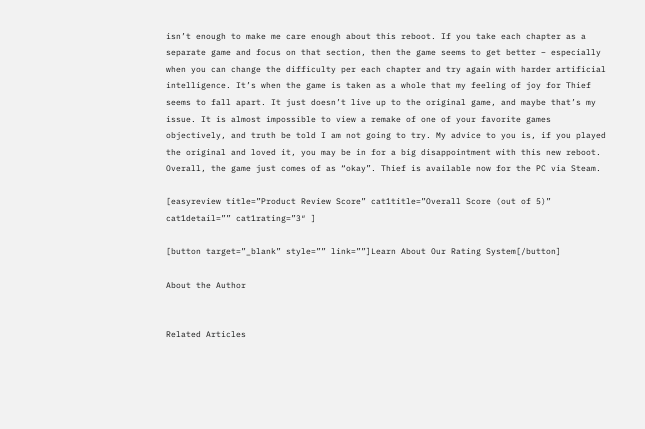isn’t enough to make me care enough about this reboot. If you take each chapter as a separate game and focus on that section, then the game seems to get better – especially when you can change the difficulty per each chapter and try again with harder artificial intelligence. It’s when the game is taken as a whole that my feeling of joy for Thief seems to fall apart. It just doesn’t live up to the original game, and maybe that’s my issue. It is almost impossible to view a remake of one of your favorite games objectively, and truth be told I am not going to try. My advice to you is, if you played the original and loved it, you may be in for a big disappointment with this new reboot. Overall, the game just comes of as “okay”. Thief is available now for the PC via Steam.

[easyreview title=”Product Review Score” cat1title=”Overall Score (out of 5)” cat1detail=”” cat1rating=”3″ ]

[button target=”_blank” style=”” link=””]Learn About Our Rating System[/button]

About the Author


Related Articles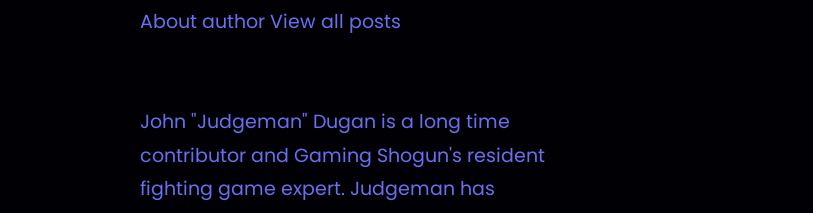About author View all posts


John "Judgeman" Dugan is a long time contributor and Gaming Shogun's resident fighting game expert. Judgeman has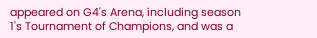appeared on G4's Arena, including season 1's Tournament of Champions, and was a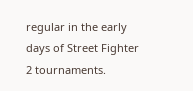regular in the early days of Street Fighter 2 tournaments.